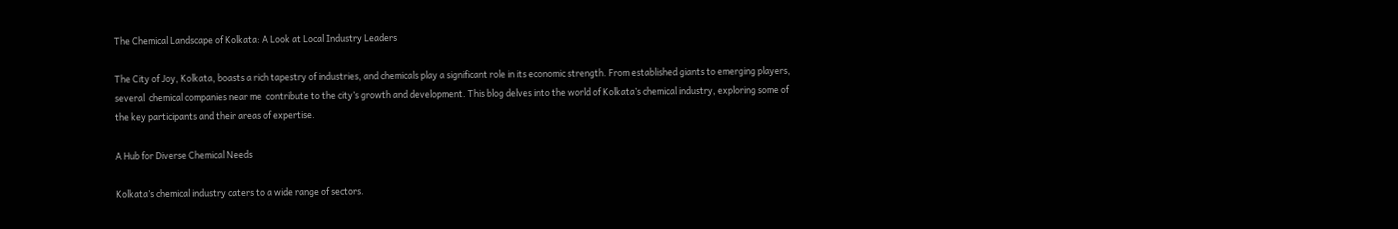The Chemical Landscape of Kolkata: A Look at Local Industry Leaders

The City of Joy, Kolkata, boasts a rich tapestry of industries, and chemicals play a significant role in its economic strength. From established giants to emerging players, several  chemical companies near me  contribute to the city’s growth and development. This blog delves into the world of Kolkata’s chemical industry, exploring some of the key participants and their areas of expertise.

A Hub for Diverse Chemical Needs

Kolkata’s chemical industry caters to a wide range of sectors.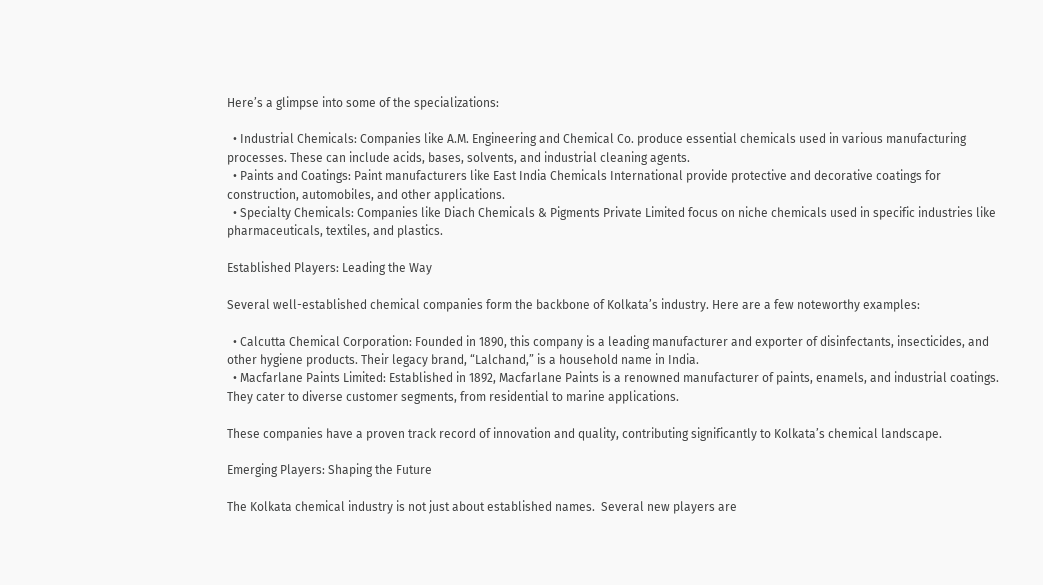Here’s a glimpse into some of the specializations:

  • Industrial Chemicals: Companies like A.M. Engineering and Chemical Co. produce essential chemicals used in various manufacturing processes. These can include acids, bases, solvents, and industrial cleaning agents.
  • Paints and Coatings: Paint manufacturers like East India Chemicals International provide protective and decorative coatings for construction, automobiles, and other applications.
  • Specialty Chemicals: Companies like Diach Chemicals & Pigments Private Limited focus on niche chemicals used in specific industries like pharmaceuticals, textiles, and plastics.

Established Players: Leading the Way

Several well-established chemical companies form the backbone of Kolkata’s industry. Here are a few noteworthy examples:

  • Calcutta Chemical Corporation: Founded in 1890, this company is a leading manufacturer and exporter of disinfectants, insecticides, and other hygiene products. Their legacy brand, “Lalchand,” is a household name in India.
  • Macfarlane Paints Limited: Established in 1892, Macfarlane Paints is a renowned manufacturer of paints, enamels, and industrial coatings. They cater to diverse customer segments, from residential to marine applications.

These companies have a proven track record of innovation and quality, contributing significantly to Kolkata’s chemical landscape.

Emerging Players: Shaping the Future

The Kolkata chemical industry is not just about established names.  Several new players are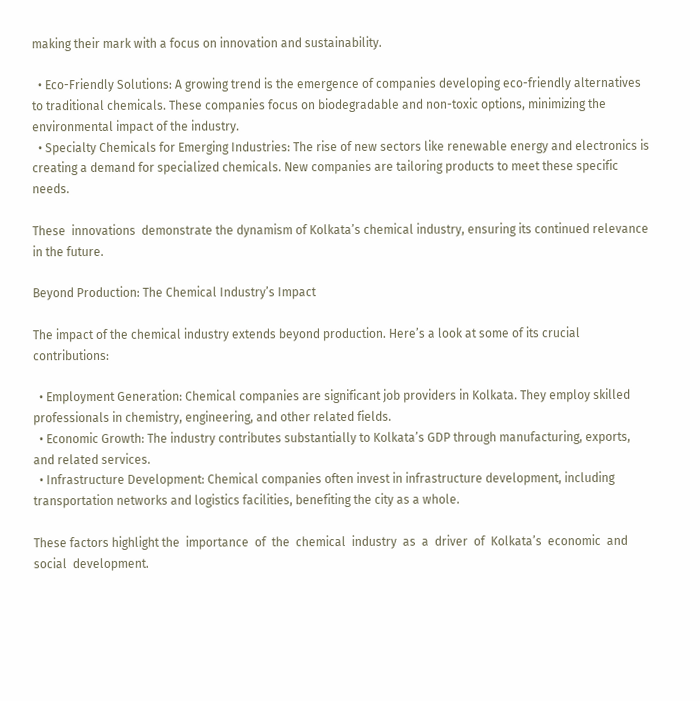making their mark with a focus on innovation and sustainability.

  • Eco-Friendly Solutions: A growing trend is the emergence of companies developing eco-friendly alternatives to traditional chemicals. These companies focus on biodegradable and non-toxic options, minimizing the environmental impact of the industry.
  • Specialty Chemicals for Emerging Industries: The rise of new sectors like renewable energy and electronics is creating a demand for specialized chemicals. New companies are tailoring products to meet these specific needs.

These  innovations  demonstrate the dynamism of Kolkata’s chemical industry, ensuring its continued relevance in the future.

Beyond Production: The Chemical Industry’s Impact

The impact of the chemical industry extends beyond production. Here’s a look at some of its crucial contributions:

  • Employment Generation: Chemical companies are significant job providers in Kolkata. They employ skilled professionals in chemistry, engineering, and other related fields.
  • Economic Growth: The industry contributes substantially to Kolkata’s GDP through manufacturing, exports, and related services.
  • Infrastructure Development: Chemical companies often invest in infrastructure development, including transportation networks and logistics facilities, benefiting the city as a whole.

These factors highlight the  importance  of  the  chemical  industry  as  a  driver  of  Kolkata’s  economic  and  social  development.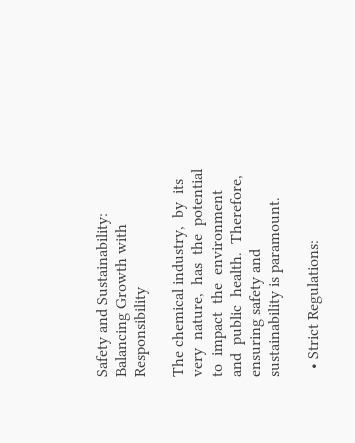Safety and Sustainability: Balancing Growth with Responsibility

The chemical industry,  by  its  very  nature,  has  the  potential  to  impact  the  environment  and  public  health.  Therefore, ensuring safety and sustainability is paramount.

  • Strict Regulations: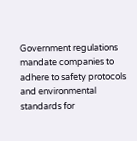Government regulations mandate companies to adhere to safety protocols and environmental standards for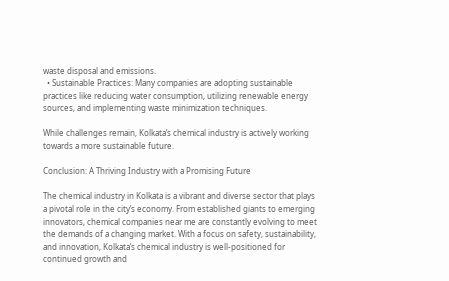waste disposal and emissions.
  • Sustainable Practices: Many companies are adopting sustainable practices like reducing water consumption, utilizing renewable energy sources, and implementing waste minimization techniques.

While challenges remain, Kolkata’s chemical industry is actively working towards a more sustainable future.

Conclusion: A Thriving Industry with a Promising Future

The chemical industry in Kolkata is a vibrant and diverse sector that plays a pivotal role in the city’s economy. From established giants to emerging innovators, chemical companies near me are constantly evolving to meet the demands of a changing market. With a focus on safety, sustainability, and innovation, Kolkata’s chemical industry is well-positioned for continued growth and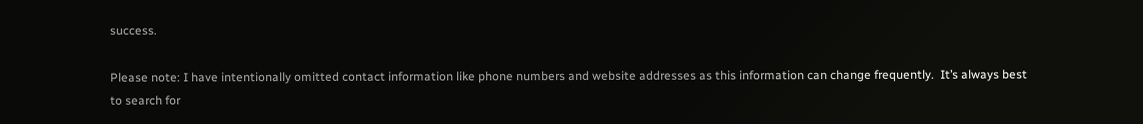success.

Please note: I have intentionally omitted contact information like phone numbers and website addresses as this information can change frequently.  It’s always best to search for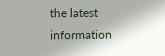the latest information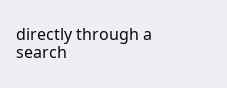directly through a search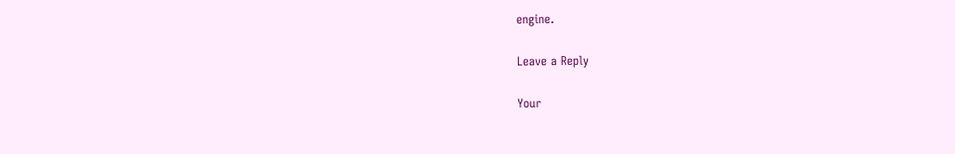engine.

Leave a Reply

Your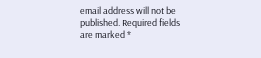email address will not be published. Required fields are marked *